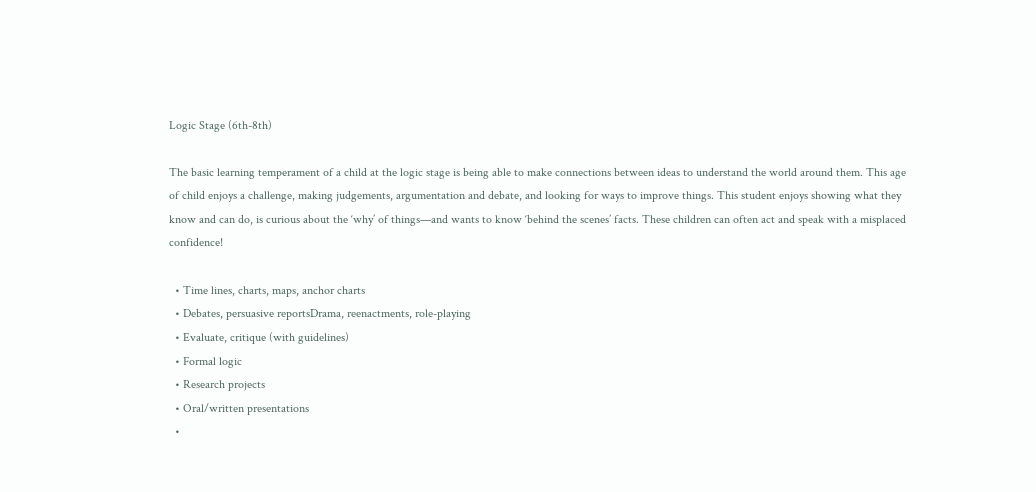Logic Stage (6th-8th)

The basic learning temperament of a child at the logic stage is being able to make connections between ideas to understand the world around them. This age of child enjoys a challenge, making judgements, argumentation and debate, and looking for ways to improve things. This student enjoys showing what they know and can do, is curious about the ‘why’ of things—and wants to know ‘behind the scenes’ facts. These children can often act and speak with a misplaced confidence!

  • Time lines, charts, maps, anchor charts
  • Debates, persuasive reportsDrama, reenactments, role-playing
  • Evaluate, critique (with guidelines)
  • Formal logic
  • Research projects
  • Oral/written presentations
  •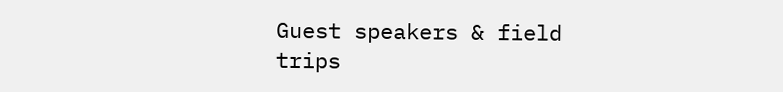Guest speakers & field trips